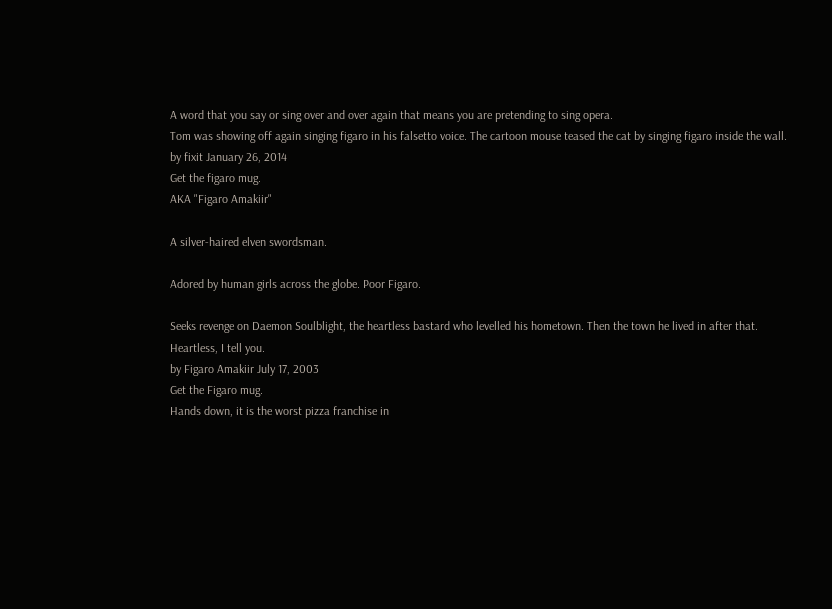A word that you say or sing over and over again that means you are pretending to sing opera.
Tom was showing off again singing figaro in his falsetto voice. The cartoon mouse teased the cat by singing figaro inside the wall.
by fixit January 26, 2014
Get the figaro mug.
AKA "Figaro Amakiir"

A silver-haired elven swordsman.

Adored by human girls across the globe. Poor Figaro.

Seeks revenge on Daemon Soulblight, the heartless bastard who levelled his hometown. Then the town he lived in after that. Heartless, I tell you.
by Figaro Amakiir July 17, 2003
Get the Figaro mug.
Hands down, it is the worst pizza franchise in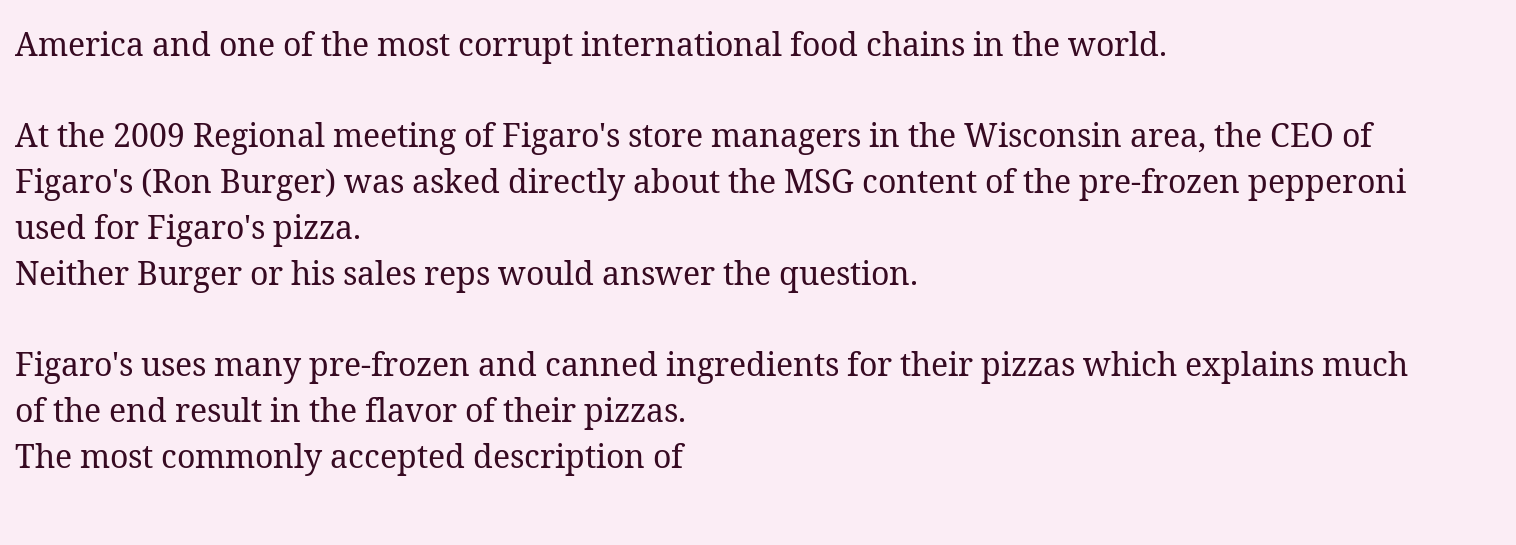America and one of the most corrupt international food chains in the world.

At the 2009 Regional meeting of Figaro's store managers in the Wisconsin area, the CEO of Figaro's (Ron Burger) was asked directly about the MSG content of the pre-frozen pepperoni used for Figaro's pizza.
Neither Burger or his sales reps would answer the question.

Figaro's uses many pre-frozen and canned ingredients for their pizzas which explains much of the end result in the flavor of their pizzas.
The most commonly accepted description of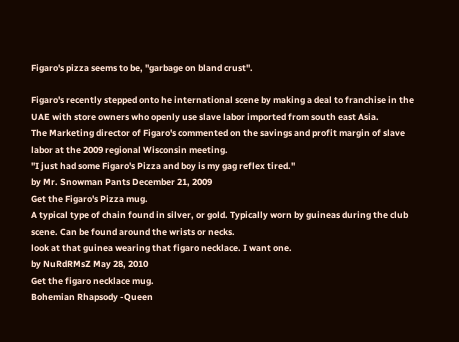Figaro's pizza seems to be, "garbage on bland crust".

Figaro's recently stepped onto he international scene by making a deal to franchise in the UAE with store owners who openly use slave labor imported from south east Asia.
The Marketing director of Figaro's commented on the savings and profit margin of slave labor at the 2009 regional Wisconsin meeting.
"I just had some Figaro's Pizza and boy is my gag reflex tired."
by Mr. Snowman Pants December 21, 2009
Get the Figaro's Pizza mug.
A typical type of chain found in silver, or gold. Typically worn by guineas during the club scene. Can be found around the wrists or necks.
look at that guinea wearing that figaro necklace. I want one.
by NuRdRMsZ May 28, 2010
Get the figaro necklace mug.
Bohemian Rhapsody -Queen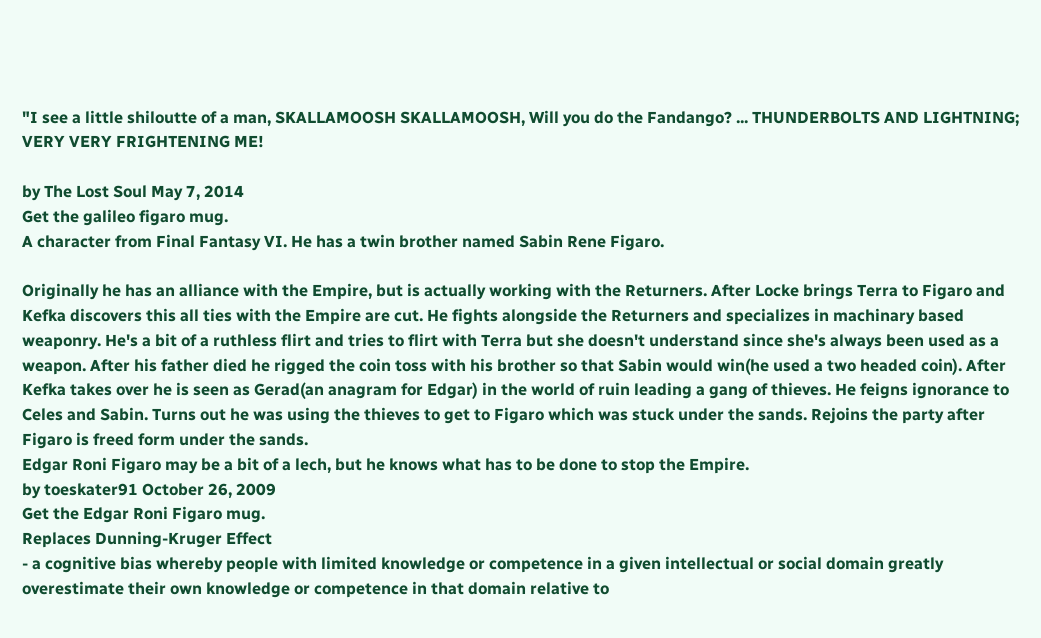"I see a little shiloutte of a man, SKALLAMOOSH SKALLAMOOSH, Will you do the Fandango? ... THUNDERBOLTS AND LIGHTNING; VERY VERY FRIGHTENING ME!

by The Lost Soul May 7, 2014
Get the galileo figaro mug.
A character from Final Fantasy VI. He has a twin brother named Sabin Rene Figaro.

Originally he has an alliance with the Empire, but is actually working with the Returners. After Locke brings Terra to Figaro and Kefka discovers this all ties with the Empire are cut. He fights alongside the Returners and specializes in machinary based weaponry. He's a bit of a ruthless flirt and tries to flirt with Terra but she doesn't understand since she's always been used as a weapon. After his father died he rigged the coin toss with his brother so that Sabin would win(he used a two headed coin). After Kefka takes over he is seen as Gerad(an anagram for Edgar) in the world of ruin leading a gang of thieves. He feigns ignorance to Celes and Sabin. Turns out he was using the thieves to get to Figaro which was stuck under the sands. Rejoins the party after Figaro is freed form under the sands.
Edgar Roni Figaro may be a bit of a lech, but he knows what has to be done to stop the Empire.
by toeskater91 October 26, 2009
Get the Edgar Roni Figaro mug.
Replaces Dunning-Kruger Effect
- a cognitive bias whereby people with limited knowledge or competence in a given intellectual or social domain greatly overestimate their own knowledge or competence in that domain relative to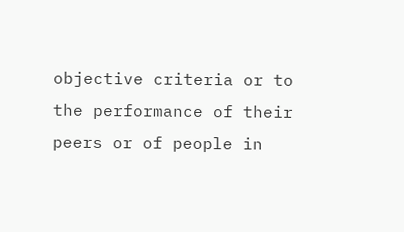objective criteria or to the performance of their peers or of people in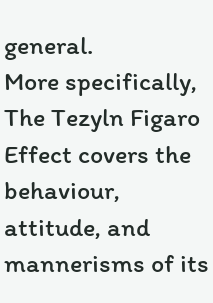general.
More specifically, The Tezyln Figaro Effect covers the behaviour, attitude, and mannerisms of its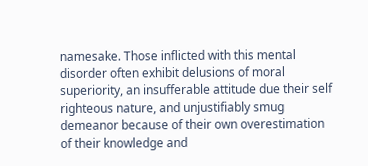namesake. Those inflicted with this mental disorder often exhibit delusions of moral superiority, an insufferable attitude due their self righteous nature, and unjustifiably smug demeanor because of their own overestimation of their knowledge and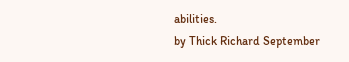abilities.
by Thick Richard September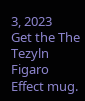3, 2023
Get the The Tezyln Figaro Effect mug.